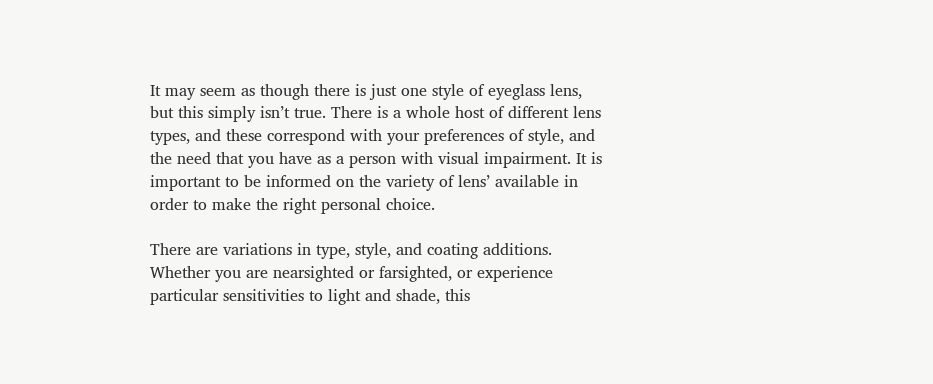It may seem as though there is just one style of eyeglass lens, but this simply isn’t true. There is a whole host of different lens types, and these correspond with your preferences of style, and the need that you have as a person with visual impairment. It is important to be informed on the variety of lens’ available in order to make the right personal choice.

There are variations in type, style, and coating additions. Whether you are nearsighted or farsighted, or experience particular sensitivities to light and shade, this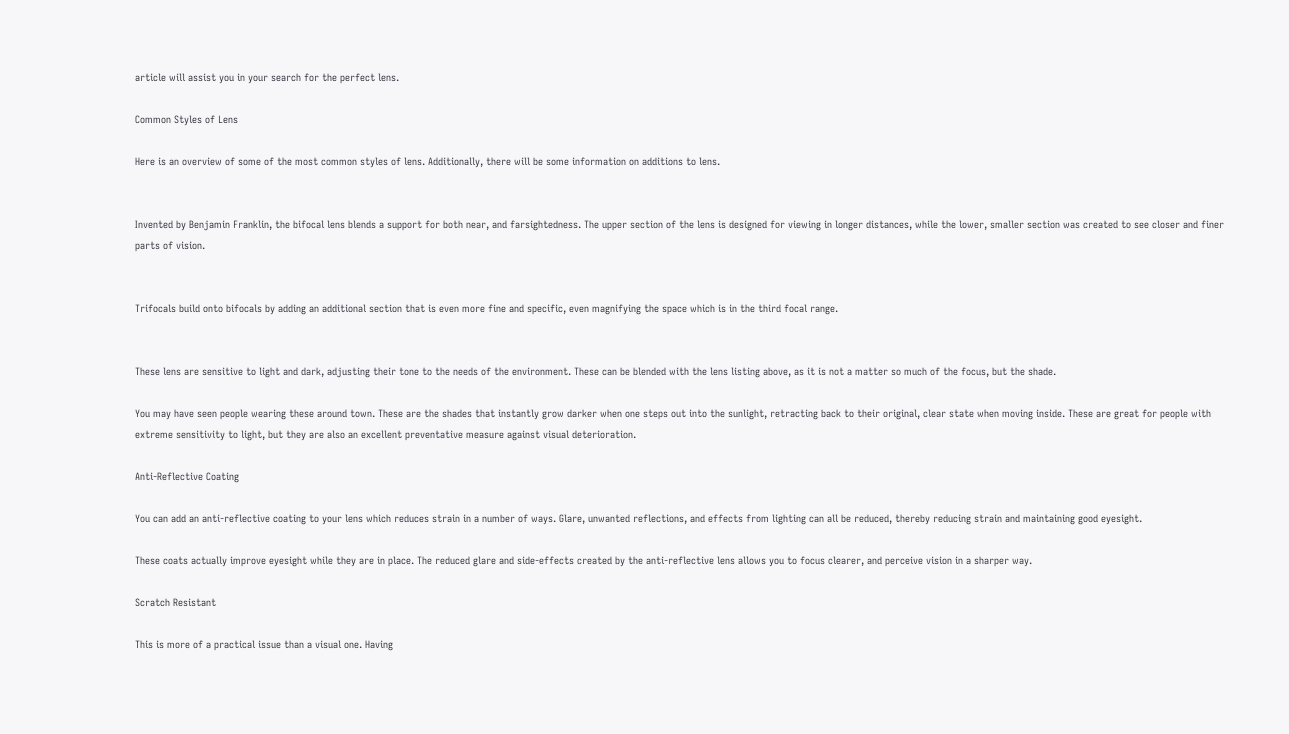article will assist you in your search for the perfect lens.

Common Styles of Lens

Here is an overview of some of the most common styles of lens. Additionally, there will be some information on additions to lens.


Invented by Benjamin Franklin, the bifocal lens blends a support for both near, and farsightedness. The upper section of the lens is designed for viewing in longer distances, while the lower, smaller section was created to see closer and finer parts of vision.


Trifocals build onto bifocals by adding an additional section that is even more fine and specific, even magnifying the space which is in the third focal range.


These lens are sensitive to light and dark, adjusting their tone to the needs of the environment. These can be blended with the lens listing above, as it is not a matter so much of the focus, but the shade.

You may have seen people wearing these around town. These are the shades that instantly grow darker when one steps out into the sunlight, retracting back to their original, clear state when moving inside. These are great for people with extreme sensitivity to light, but they are also an excellent preventative measure against visual deterioration.

Anti-Reflective Coating

You can add an anti-reflective coating to your lens which reduces strain in a number of ways. Glare, unwanted reflections, and effects from lighting can all be reduced, thereby reducing strain and maintaining good eyesight.

These coats actually improve eyesight while they are in place. The reduced glare and side-effects created by the anti-reflective lens allows you to focus clearer, and perceive vision in a sharper way.

Scratch Resistant

This is more of a practical issue than a visual one. Having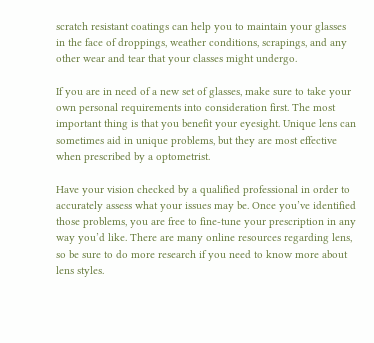scratch resistant coatings can help you to maintain your glasses in the face of droppings, weather conditions, scrapings, and any other wear and tear that your classes might undergo.

If you are in need of a new set of glasses, make sure to take your own personal requirements into consideration first. The most important thing is that you benefit your eyesight. Unique lens can sometimes aid in unique problems, but they are most effective when prescribed by a optometrist.

Have your vision checked by a qualified professional in order to accurately assess what your issues may be. Once you’ve identified those problems, you are free to fine-tune your prescription in any way you’d like. There are many online resources regarding lens, so be sure to do more research if you need to know more about lens styles.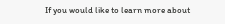If you would like to learn more about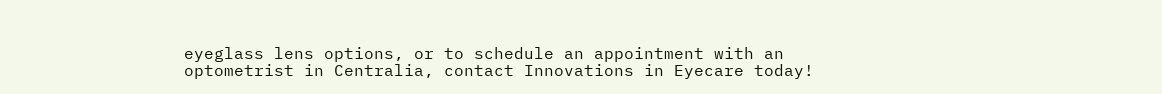eyeglass lens options, or to schedule an appointment with an optometrist in Centralia, contact Innovations in Eyecare today!